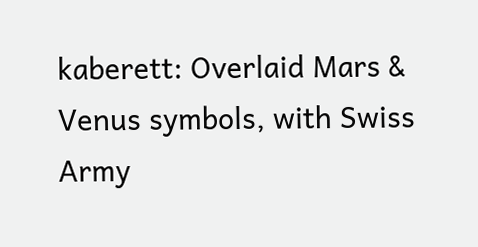kaberett: Overlaid Mars & Venus symbols, with Swiss Army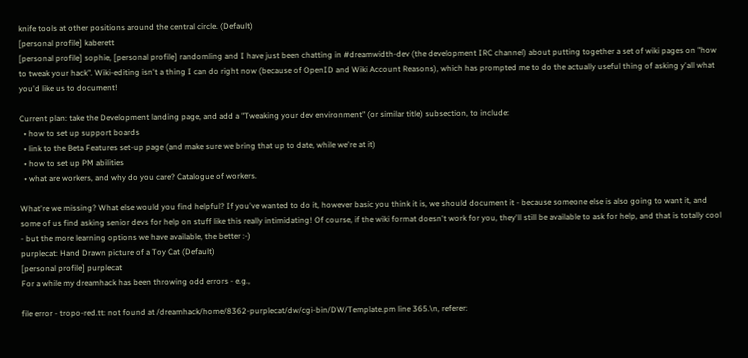knife tools at other positions around the central circle. (Default)
[personal profile] kaberett
[personal profile] sophie, [personal profile] randomling and I have just been chatting in #dreamwidth-dev (the development IRC channel) about putting together a set of wiki pages on "how to tweak your hack". Wiki-editing isn't a thing I can do right now (because of OpenID and Wiki Account Reasons), which has prompted me to do the actually useful thing of asking y'all what you'd like us to document!

Current plan: take the Development landing page, and add a "Tweaking your dev environment" (or similar title) subsection, to include:
  • how to set up support boards
  • link to the Beta Features set-up page (and make sure we bring that up to date, while we're at it)
  • how to set up PM abilities
  • what are workers, and why do you care? Catalogue of workers.

What're we missing? What else would you find helpful? If you've wanted to do it, however basic you think it is, we should document it - because someone else is also going to want it, and some of us find asking senior devs for help on stuff like this really intimidating! Of course, if the wiki format doesn't work for you, they'll still be available to ask for help, and that is totally cool - but the more learning options we have available, the better :-)
purplecat: Hand Drawn picture of a Toy Cat (Default)
[personal profile] purplecat
For a while my dreamhack has been throwing odd errors - e.g.,

file error - tropo-red.tt: not found at /dreamhack/home/8362-purplecat/dw/cgi-bin/DW/Template.pm line 365.\n, referer: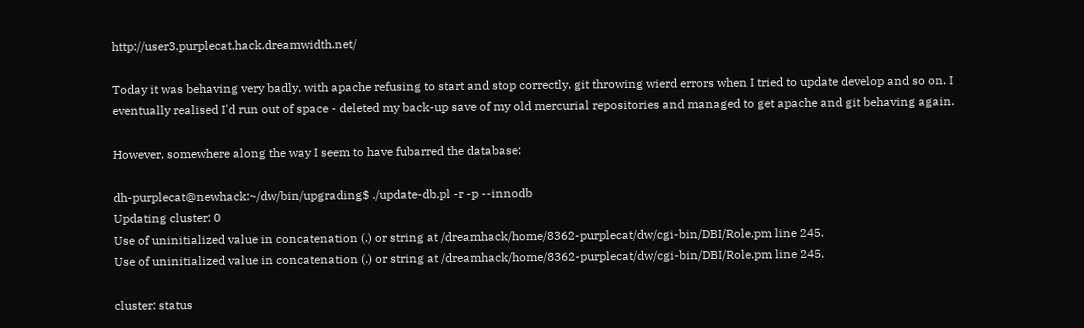http://user3.purplecat.hack.dreamwidth.net/

Today it was behaving very badly, with apache refusing to start and stop correctly, git throwing wierd errors when I tried to update develop and so on. I eventually realised I'd run out of space - deleted my back-up save of my old mercurial repositories and managed to get apache and git behaving again.

However, somewhere along the way I seem to have fubarred the database:

dh-purplecat@newhack:~/dw/bin/upgrading$ ./update-db.pl -r -p --innodb
Updating cluster: 0
Use of uninitialized value in concatenation (.) or string at /dreamhack/home/8362-purplecat/dw/cgi-bin/DBI/Role.pm line 245.
Use of uninitialized value in concatenation (.) or string at /dreamhack/home/8362-purplecat/dw/cgi-bin/DBI/Role.pm line 245.

cluster: status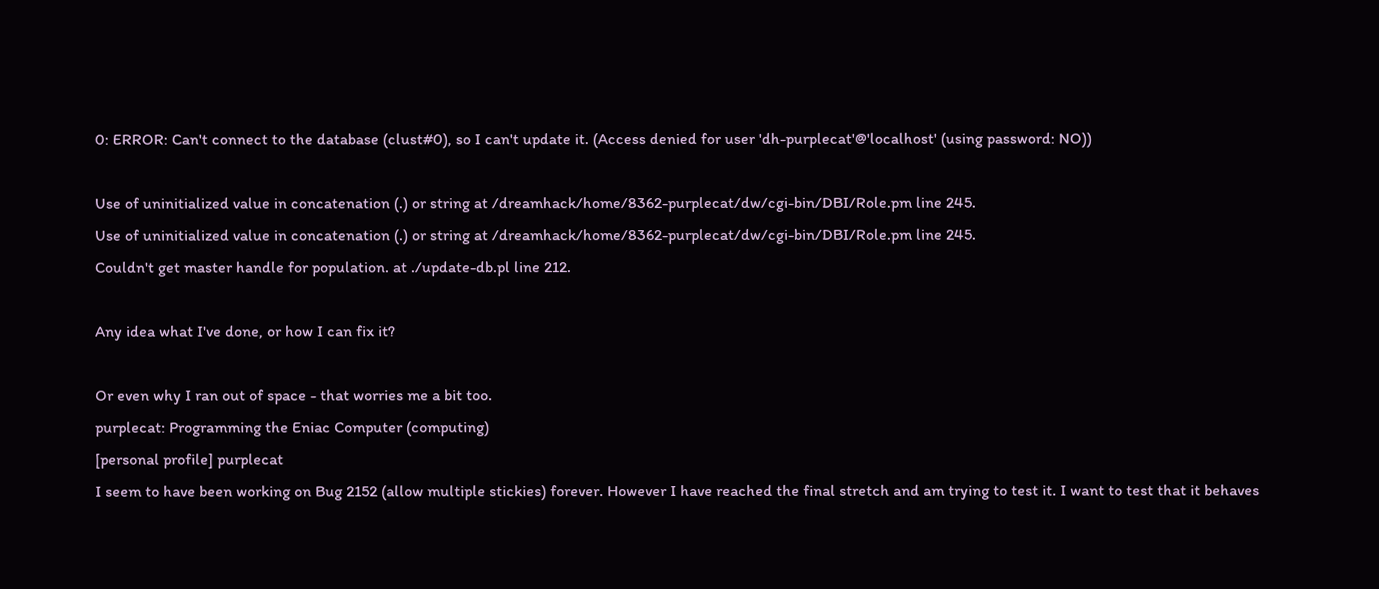0: ERROR: Can't connect to the database (clust#0), so I can't update it. (Access denied for user 'dh-purplecat'@'localhost' (using password: NO))

Use of uninitialized value in concatenation (.) or string at /dreamhack/home/8362-purplecat/dw/cgi-bin/DBI/Role.pm line 245.
Use of uninitialized value in concatenation (.) or string at /dreamhack/home/8362-purplecat/dw/cgi-bin/DBI/Role.pm line 245.
Couldn't get master handle for population. at ./update-db.pl line 212.

Any idea what I've done, or how I can fix it?

Or even why I ran out of space - that worries me a bit too.
purplecat: Programming the Eniac Computer (computing)
[personal profile] purplecat
I seem to have been working on Bug 2152 (allow multiple stickies) forever. However I have reached the final stretch and am trying to test it. I want to test that it behaves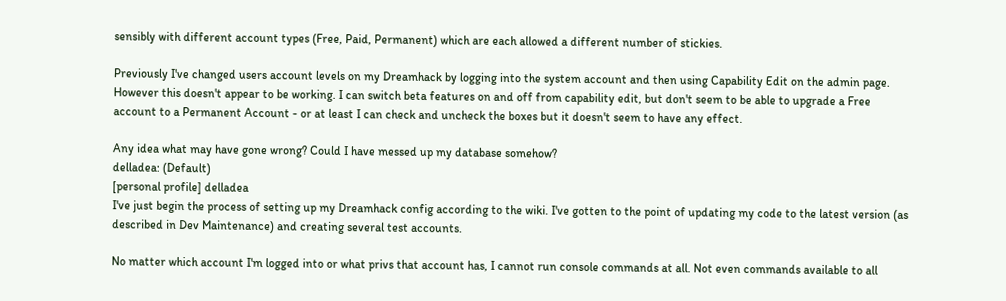sensibly with different account types (Free, Paid, Permanent) which are each allowed a different number of stickies.

Previously I've changed users account levels on my Dreamhack by logging into the system account and then using Capability Edit on the admin page. However this doesn't appear to be working. I can switch beta features on and off from capability edit, but don't seem to be able to upgrade a Free account to a Permanent Account - or at least I can check and uncheck the boxes but it doesn't seem to have any effect.

Any idea what may have gone wrong? Could I have messed up my database somehow?
delladea: (Default)
[personal profile] delladea
I've just begin the process of setting up my Dreamhack config according to the wiki. I've gotten to the point of updating my code to the latest version (as described in Dev Maintenance) and creating several test accounts.

No matter which account I'm logged into or what privs that account has, I cannot run console commands at all. Not even commands available to all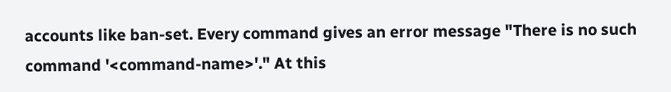accounts like ban-set. Every command gives an error message "There is no such command '<command-name>'." At this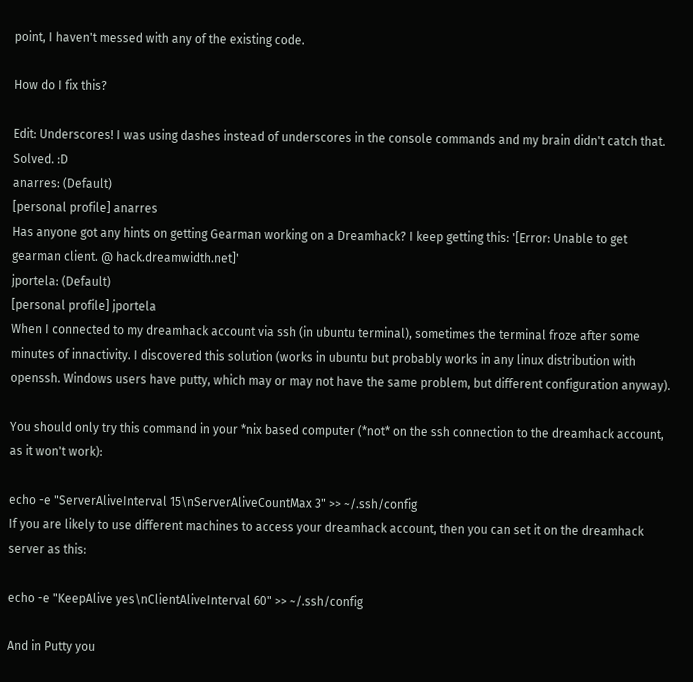point, I haven't messed with any of the existing code.

How do I fix this?

Edit: Underscores! I was using dashes instead of underscores in the console commands and my brain didn't catch that. Solved. :D
anarres: (Default)
[personal profile] anarres
Has anyone got any hints on getting Gearman working on a Dreamhack? I keep getting this: '[Error: Unable to get gearman client. @ hack.dreamwidth.net]'
jportela: (Default)
[personal profile] jportela
When I connected to my dreamhack account via ssh (in ubuntu terminal), sometimes the terminal froze after some minutes of innactivity. I discovered this solution (works in ubuntu but probably works in any linux distribution with openssh. Windows users have putty, which may or may not have the same problem, but different configuration anyway).

You should only try this command in your *nix based computer (*not* on the ssh connection to the dreamhack account, as it won't work):

echo -e "ServerAliveInterval 15\nServerAliveCountMax 3" >> ~/.ssh/config
If you are likely to use different machines to access your dreamhack account, then you can set it on the dreamhack server as this:

echo -e "KeepAlive yes\nClientAliveInterval 60" >> ~/.ssh/config

And in Putty you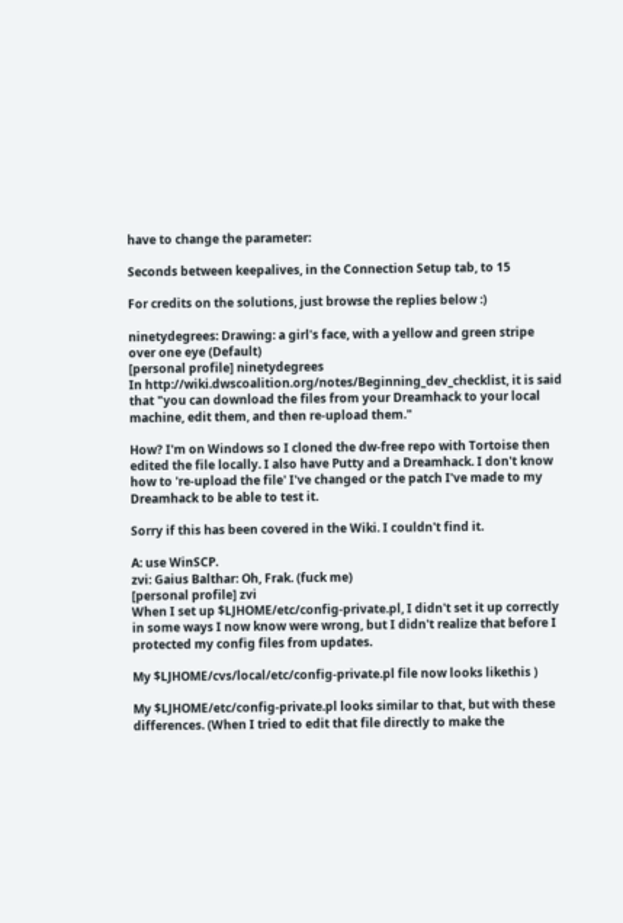have to change the parameter:

Seconds between keepalives, in the Connection Setup tab, to 15

For credits on the solutions, just browse the replies below :)

ninetydegrees: Drawing: a girl's face, with a yellow and green stripe over one eye (Default)
[personal profile] ninetydegrees
In http://wiki.dwscoalition.org/notes/Beginning_dev_checklist, it is said that "you can download the files from your Dreamhack to your local machine, edit them, and then re-upload them."

How? I'm on Windows so I cloned the dw-free repo with Tortoise then edited the file locally. I also have Putty and a Dreamhack. I don't know how to 're-upload the file' I've changed or the patch I've made to my Dreamhack to be able to test it.

Sorry if this has been covered in the Wiki. I couldn't find it.

A: use WinSCP.
zvi: Gaius Balthar: Oh, Frak. (fuck me)
[personal profile] zvi
When I set up $LJHOME/etc/config-private.pl, I didn't set it up correctly in some ways I now know were wrong, but I didn't realize that before I protected my config files from updates.

My $LJHOME/cvs/local/etc/config-private.pl file now looks likethis )

My $LJHOME/etc/config-private.pl looks similar to that, but with these differences. (When I tried to edit that file directly to make the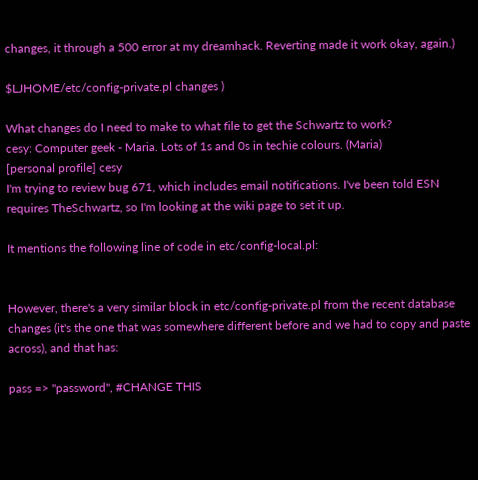changes, it through a 500 error at my dreamhack. Reverting made it work okay, again.)

$LJHOME/etc/config-private.pl changes )

What changes do I need to make to what file to get the Schwartz to work?
cesy: Computer geek - Maria. Lots of 1s and 0s in techie colours. (Maria)
[personal profile] cesy
I'm trying to review bug 671, which includes email notifications. I've been told ESN requires TheSchwartz, so I'm looking at the wiki page to set it up.

It mentions the following line of code in etc/config-local.pl:


However, there's a very similar block in etc/config-private.pl from the recent database changes (it's the one that was somewhere different before and we had to copy and paste across), and that has:

pass => "password", #CHANGE THIS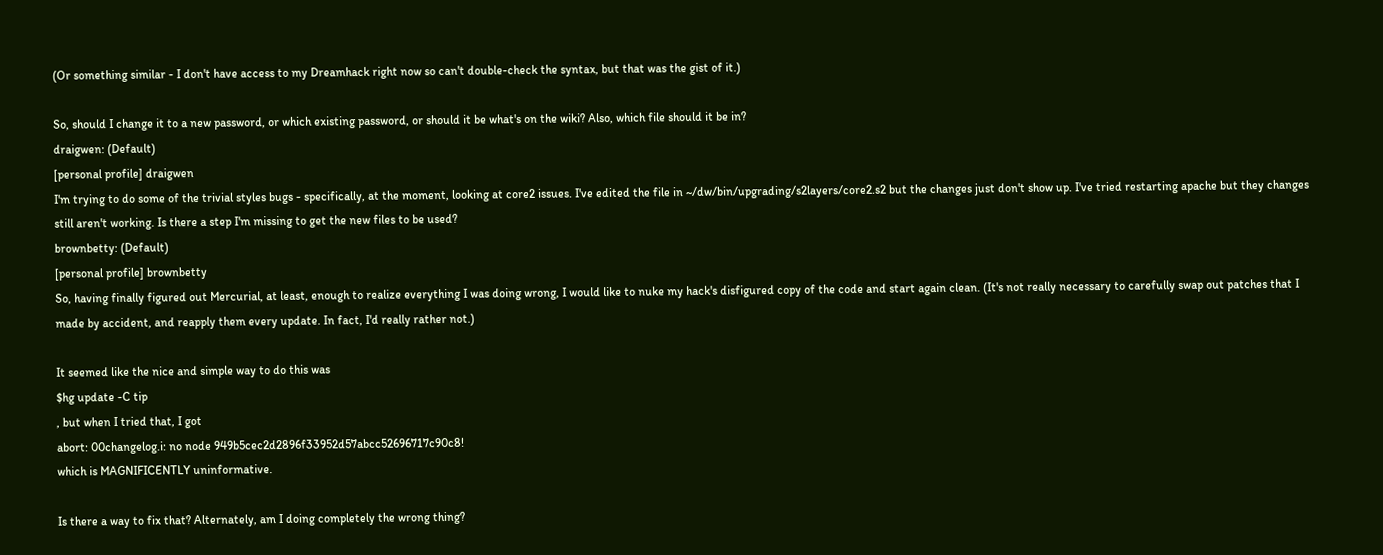(Or something similar - I don't have access to my Dreamhack right now so can't double-check the syntax, but that was the gist of it.)

So, should I change it to a new password, or which existing password, or should it be what's on the wiki? Also, which file should it be in?
draigwen: (Default)
[personal profile] draigwen
I'm trying to do some of the trivial styles bugs - specifically, at the moment, looking at core2 issues. I've edited the file in ~/dw/bin/upgrading/s2layers/core2.s2 but the changes just don't show up. I've tried restarting apache but they changes still aren't working. Is there a step I'm missing to get the new files to be used?
brownbetty: (Default)
[personal profile] brownbetty
So, having finally figured out Mercurial, at least, enough to realize everything I was doing wrong, I would like to nuke my hack's disfigured copy of the code and start again clean. (It's not really necessary to carefully swap out patches that I made by accident, and reapply them every update. In fact, I'd really rather not.)

It seemed like the nice and simple way to do this was
$hg update -C tip
, but when I tried that, I got
abort: 00changelog.i: no node 949b5cec2d2896f33952d57abcc52696717c90c8!
which is MAGNIFICENTLY uninformative.

Is there a way to fix that? Alternately, am I doing completely the wrong thing?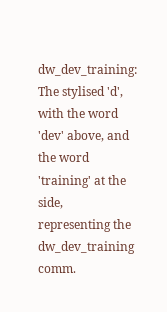dw_dev_training: The stylised 'd', with the word 'dev' above, and the word 'training' at the side, representing the dw_dev_training comm.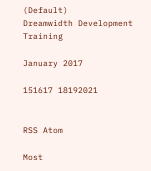(Default)
Dreamwidth Development Training

January 2017

151617 18192021


RSS Atom

Most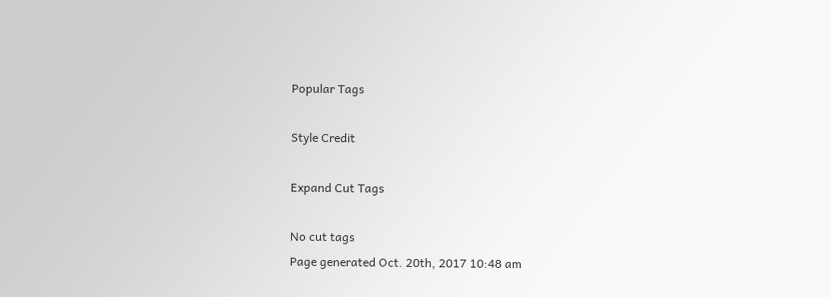Popular Tags

Style Credit

Expand Cut Tags

No cut tags
Page generated Oct. 20th, 2017 10:48 am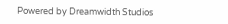Powered by Dreamwidth Studios